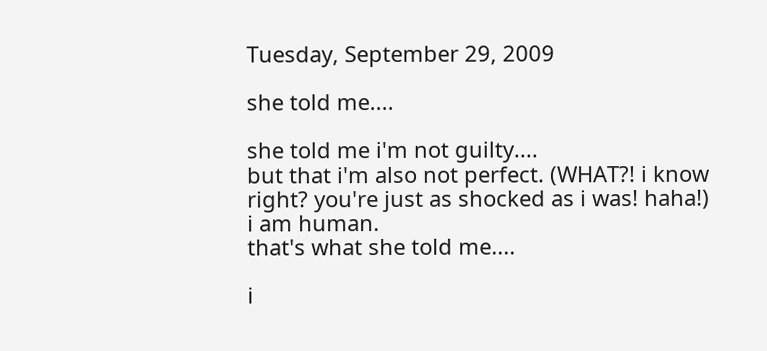Tuesday, September 29, 2009

she told me....

she told me i'm not guilty....
but that i'm also not perfect. (WHAT?! i know right? you're just as shocked as i was! haha!)
i am human.
that's what she told me....

i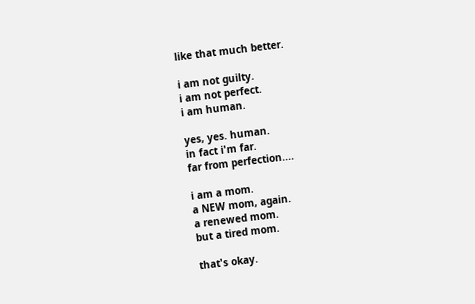like that much better.

i am not guilty.
i am not perfect.
i am human.

yes, yes. human.
in fact i'm far.
far from perfection....

i am a mom.
a NEW mom, again.
a renewed mom.
but a tired mom.

that's okay.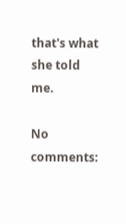that's what she told me.

No comments: